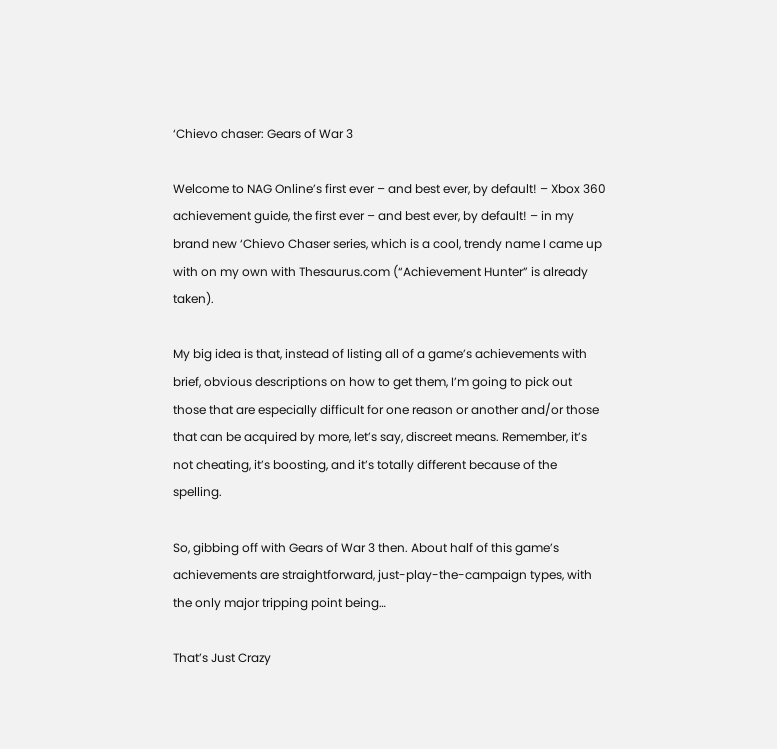‘Chievo chaser: Gears of War 3

Welcome to NAG Online’s first ever – and best ever, by default! – Xbox 360 achievement guide, the first ever – and best ever, by default! – in my brand new ‘Chievo Chaser series, which is a cool, trendy name I came up with on my own with Thesaurus.com (“Achievement Hunter” is already taken).

My big idea is that, instead of listing all of a game’s achievements with brief, obvious descriptions on how to get them, I’m going to pick out those that are especially difficult for one reason or another and/or those that can be acquired by more, let’s say, discreet means. Remember, it’s not cheating, it’s boosting, and it’s totally different because of the spelling.

So, gibbing off with Gears of War 3 then. About half of this game’s achievements are straightforward, just-play-the-campaign types, with the only major tripping point being…

That’s Just Crazy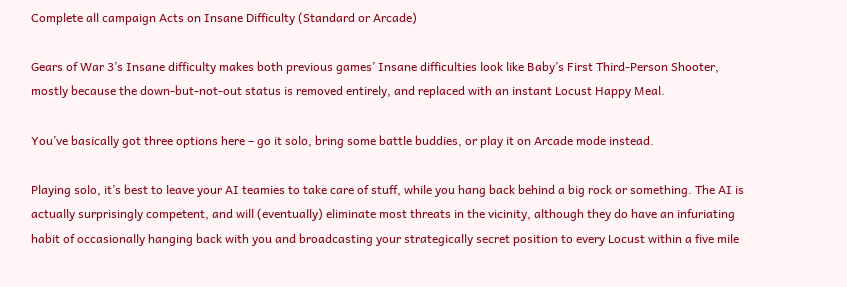Complete all campaign Acts on Insane Difficulty (Standard or Arcade)

Gears of War 3’s Insane difficulty makes both previous games’ Insane difficulties look like Baby’s First Third-Person Shooter, mostly because the down-but-not-out status is removed entirely, and replaced with an instant Locust Happy Meal.

You’ve basically got three options here – go it solo, bring some battle buddies, or play it on Arcade mode instead.

Playing solo, it’s best to leave your AI teamies to take care of stuff, while you hang back behind a big rock or something. The AI is actually surprisingly competent, and will (eventually) eliminate most threats in the vicinity, although they do have an infuriating habit of occasionally hanging back with you and broadcasting your strategically secret position to every Locust within a five mile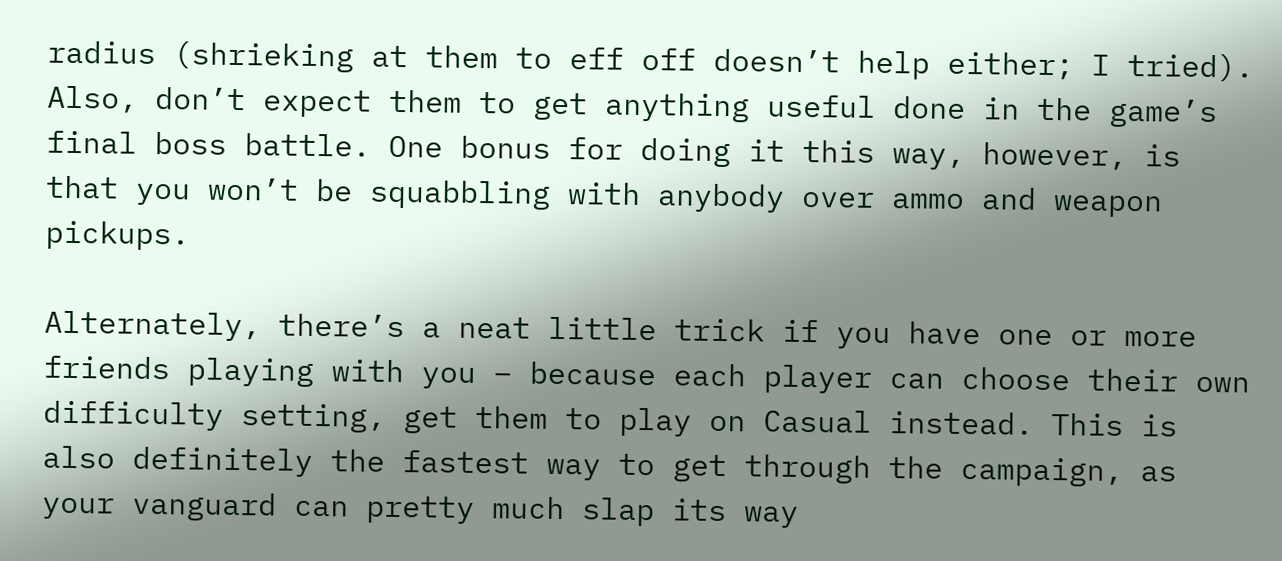radius (shrieking at them to eff off doesn’t help either; I tried). Also, don’t expect them to get anything useful done in the game’s final boss battle. One bonus for doing it this way, however, is that you won’t be squabbling with anybody over ammo and weapon pickups.

Alternately, there’s a neat little trick if you have one or more friends playing with you – because each player can choose their own difficulty setting, get them to play on Casual instead. This is also definitely the fastest way to get through the campaign, as your vanguard can pretty much slap its way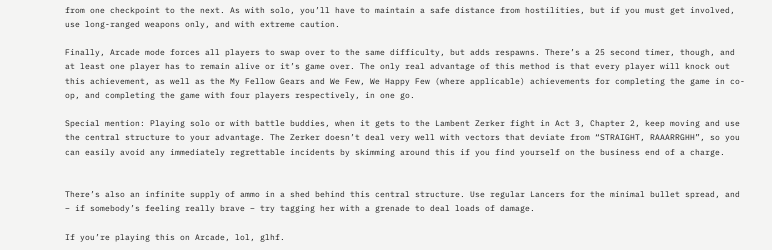from one checkpoint to the next. As with solo, you’ll have to maintain a safe distance from hostilities, but if you must get involved, use long-ranged weapons only, and with extreme caution.

Finally, Arcade mode forces all players to swap over to the same difficulty, but adds respawns. There’s a 25 second timer, though, and at least one player has to remain alive or it’s game over. The only real advantage of this method is that every player will knock out this achievement, as well as the My Fellow Gears and We Few, We Happy Few (where applicable) achievements for completing the game in co-op, and completing the game with four players respectively, in one go.

Special mention: Playing solo or with battle buddies, when it gets to the Lambent Zerker fight in Act 3, Chapter 2, keep moving and use the central structure to your advantage. The Zerker doesn’t deal very well with vectors that deviate from “STRAIGHT, RAAARRGHH”, so you can easily avoid any immediately regrettable incidents by skimming around this if you find yourself on the business end of a charge.


There’s also an infinite supply of ammo in a shed behind this central structure. Use regular Lancers for the minimal bullet spread, and – if somebody’s feeling really brave – try tagging her with a grenade to deal loads of damage.

If you’re playing this on Arcade, lol, glhf.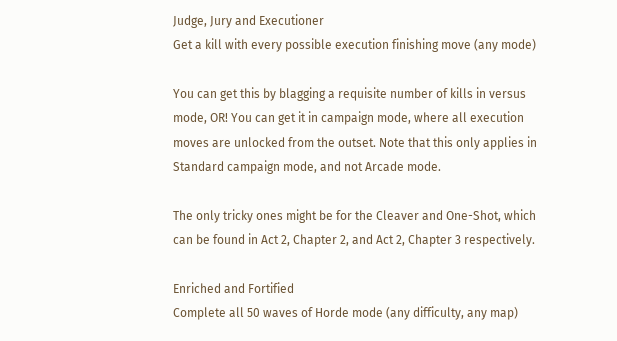Judge, Jury and Executioner
Get a kill with every possible execution finishing move (any mode)

You can get this by blagging a requisite number of kills in versus mode, OR! You can get it in campaign mode, where all execution moves are unlocked from the outset. Note that this only applies in Standard campaign mode, and not Arcade mode.

The only tricky ones might be for the Cleaver and One-Shot, which can be found in Act 2, Chapter 2, and Act 2, Chapter 3 respectively.

Enriched and Fortified
Complete all 50 waves of Horde mode (any difficulty, any map)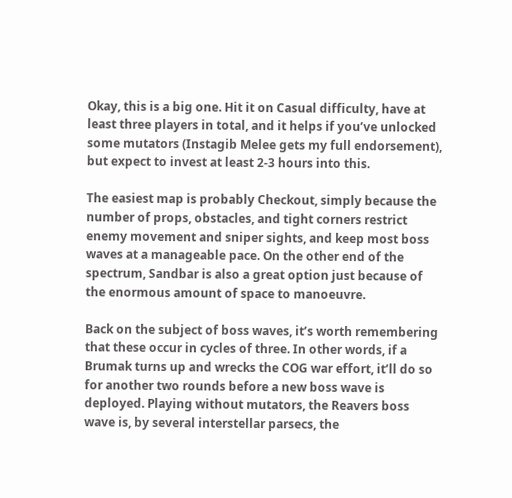Okay, this is a big one. Hit it on Casual difficulty, have at least three players in total, and it helps if you’ve unlocked some mutators (Instagib Melee gets my full endorsement), but expect to invest at least 2-3 hours into this.

The easiest map is probably Checkout, simply because the number of props, obstacles, and tight corners restrict enemy movement and sniper sights, and keep most boss waves at a manageable pace. On the other end of the spectrum, Sandbar is also a great option just because of the enormous amount of space to manoeuvre.

Back on the subject of boss waves, it’s worth remembering that these occur in cycles of three. In other words, if a Brumak turns up and wrecks the COG war effort, it’ll do so for another two rounds before a new boss wave is deployed. Playing without mutators, the Reavers boss wave is, by several interstellar parsecs, the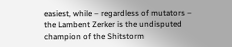easiest, while – regardless of mutators – the Lambent Zerker is the undisputed champion of the Shitstorm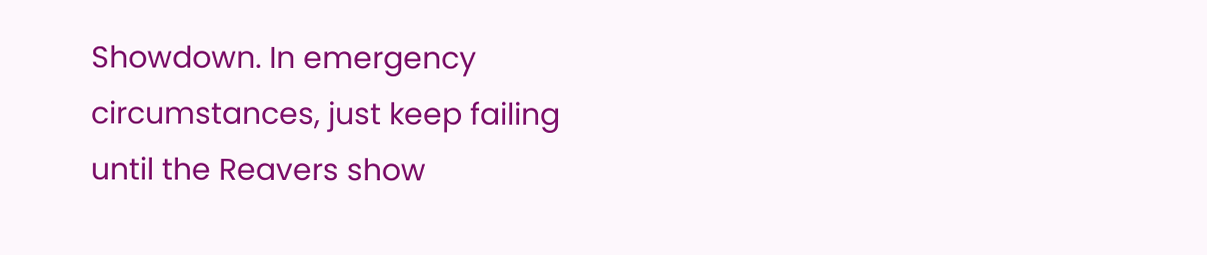Showdown. In emergency circumstances, just keep failing until the Reavers show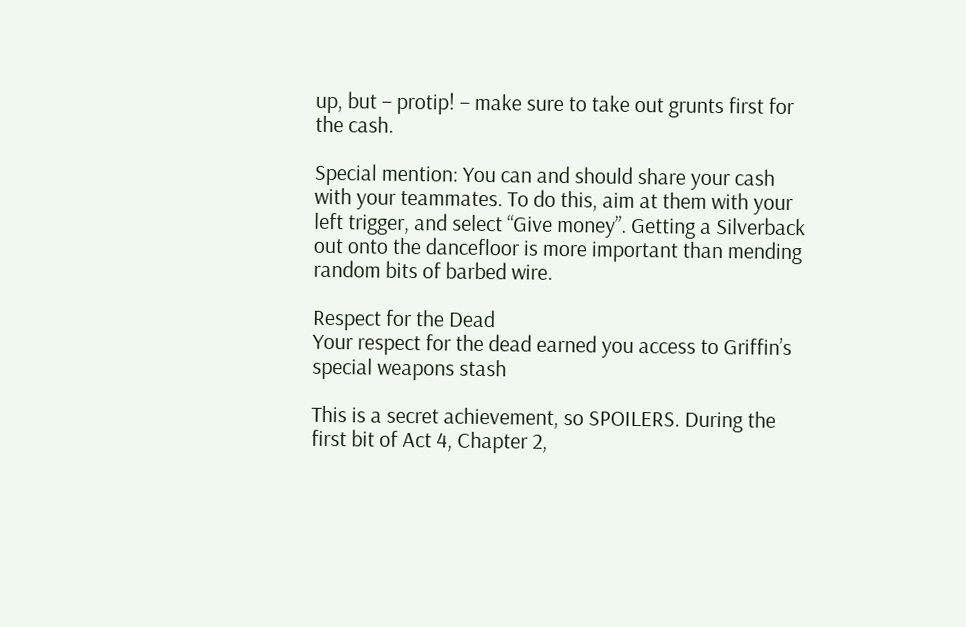up, but – protip! – make sure to take out grunts first for the cash.

Special mention: You can and should share your cash with your teammates. To do this, aim at them with your left trigger, and select “Give money”. Getting a Silverback out onto the dancefloor is more important than mending random bits of barbed wire.

Respect for the Dead
Your respect for the dead earned you access to Griffin’s special weapons stash

This is a secret achievement, so SPOILERS. During the first bit of Act 4, Chapter 2,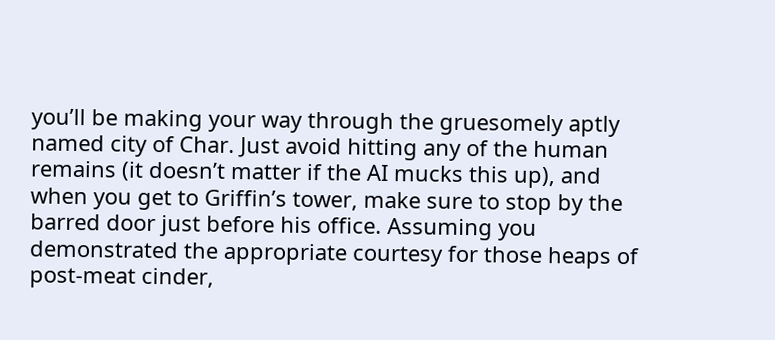you’ll be making your way through the gruesomely aptly named city of Char. Just avoid hitting any of the human remains (it doesn’t matter if the AI mucks this up), and when you get to Griffin’s tower, make sure to stop by the barred door just before his office. Assuming you demonstrated the appropriate courtesy for those heaps of post-meat cinder,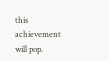this achievement will pop.